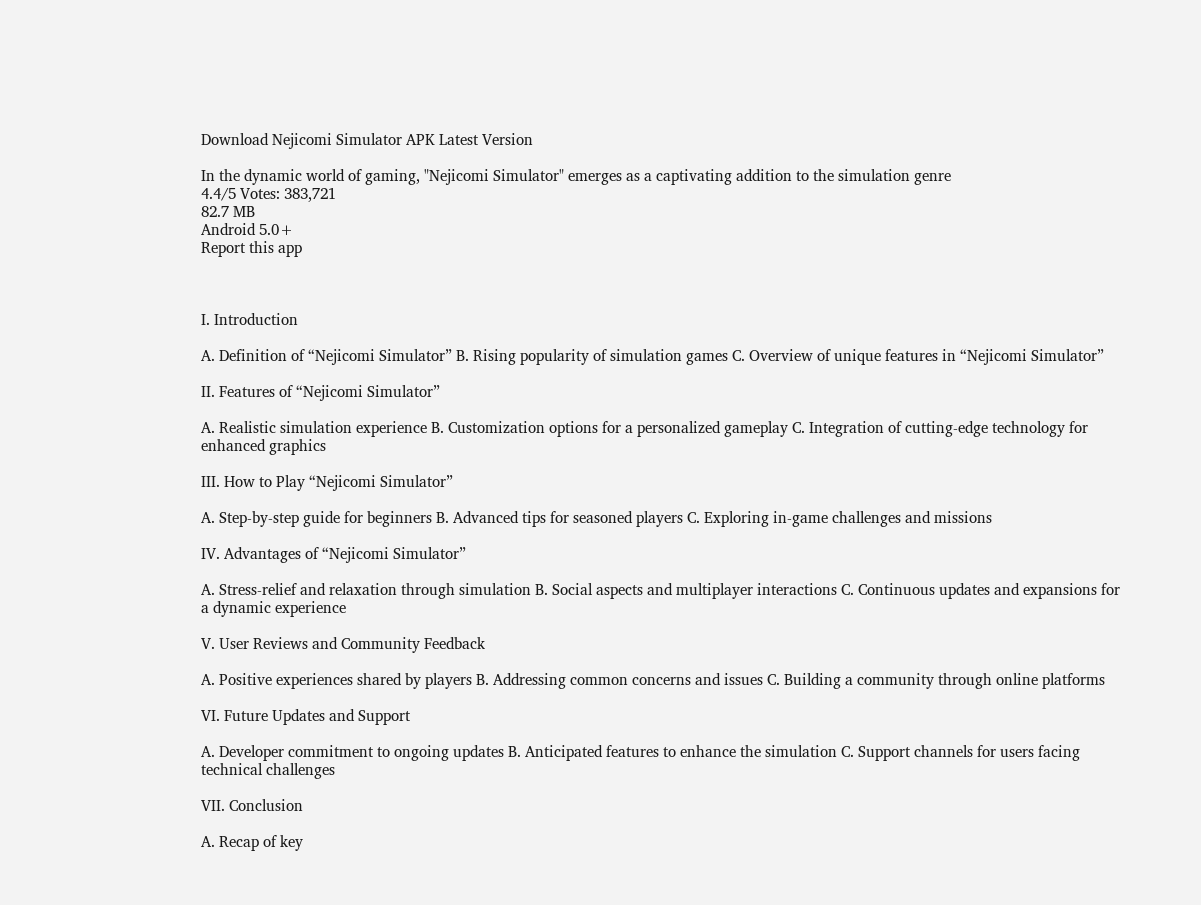Download Nejicomi Simulator APK Latest Version

In the dynamic world of gaming, "Nejicomi Simulator" emerges as a captivating addition to the simulation genre
4.4/5 Votes: 383,721
82.7 MB
Android 5.0+
Report this app



I. Introduction

A. Definition of “Nejicomi Simulator” B. Rising popularity of simulation games C. Overview of unique features in “Nejicomi Simulator”

II. Features of “Nejicomi Simulator”

A. Realistic simulation experience B. Customization options for a personalized gameplay C. Integration of cutting-edge technology for enhanced graphics

III. How to Play “Nejicomi Simulator”

A. Step-by-step guide for beginners B. Advanced tips for seasoned players C. Exploring in-game challenges and missions

IV. Advantages of “Nejicomi Simulator”

A. Stress-relief and relaxation through simulation B. Social aspects and multiplayer interactions C. Continuous updates and expansions for a dynamic experience

V. User Reviews and Community Feedback

A. Positive experiences shared by players B. Addressing common concerns and issues C. Building a community through online platforms

VI. Future Updates and Support

A. Developer commitment to ongoing updates B. Anticipated features to enhance the simulation C. Support channels for users facing technical challenges

VII. Conclusion

A. Recap of key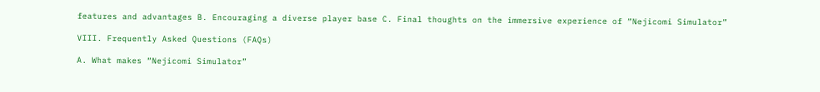features and advantages B. Encouraging a diverse player base C. Final thoughts on the immersive experience of “Nejicomi Simulator”

VIII. Frequently Asked Questions (FAQs)

A. What makes “Nejicomi Simulator”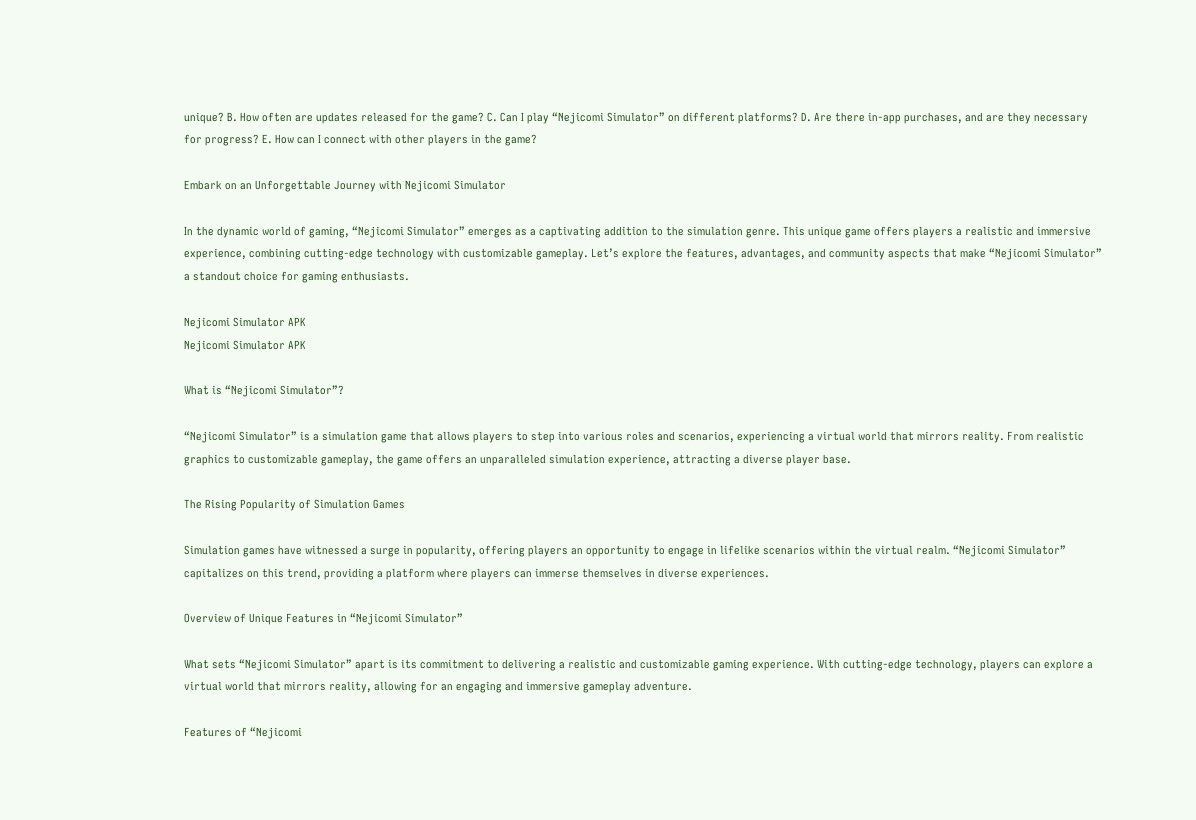unique? B. How often are updates released for the game? C. Can I play “Nejicomi Simulator” on different platforms? D. Are there in-app purchases, and are they necessary for progress? E. How can I connect with other players in the game?

Embark on an Unforgettable Journey with Nejicomi Simulator

In the dynamic world of gaming, “Nejicomi Simulator” emerges as a captivating addition to the simulation genre. This unique game offers players a realistic and immersive experience, combining cutting-edge technology with customizable gameplay. Let’s explore the features, advantages, and community aspects that make “Nejicomi Simulator” a standout choice for gaming enthusiasts.

Nejicomi Simulator APK
Nejicomi Simulator APK

What is “Nejicomi Simulator”?

“Nejicomi Simulator” is a simulation game that allows players to step into various roles and scenarios, experiencing a virtual world that mirrors reality. From realistic graphics to customizable gameplay, the game offers an unparalleled simulation experience, attracting a diverse player base.

The Rising Popularity of Simulation Games

Simulation games have witnessed a surge in popularity, offering players an opportunity to engage in lifelike scenarios within the virtual realm. “Nejicomi Simulator” capitalizes on this trend, providing a platform where players can immerse themselves in diverse experiences.

Overview of Unique Features in “Nejicomi Simulator”

What sets “Nejicomi Simulator” apart is its commitment to delivering a realistic and customizable gaming experience. With cutting-edge technology, players can explore a virtual world that mirrors reality, allowing for an engaging and immersive gameplay adventure.

Features of “Nejicomi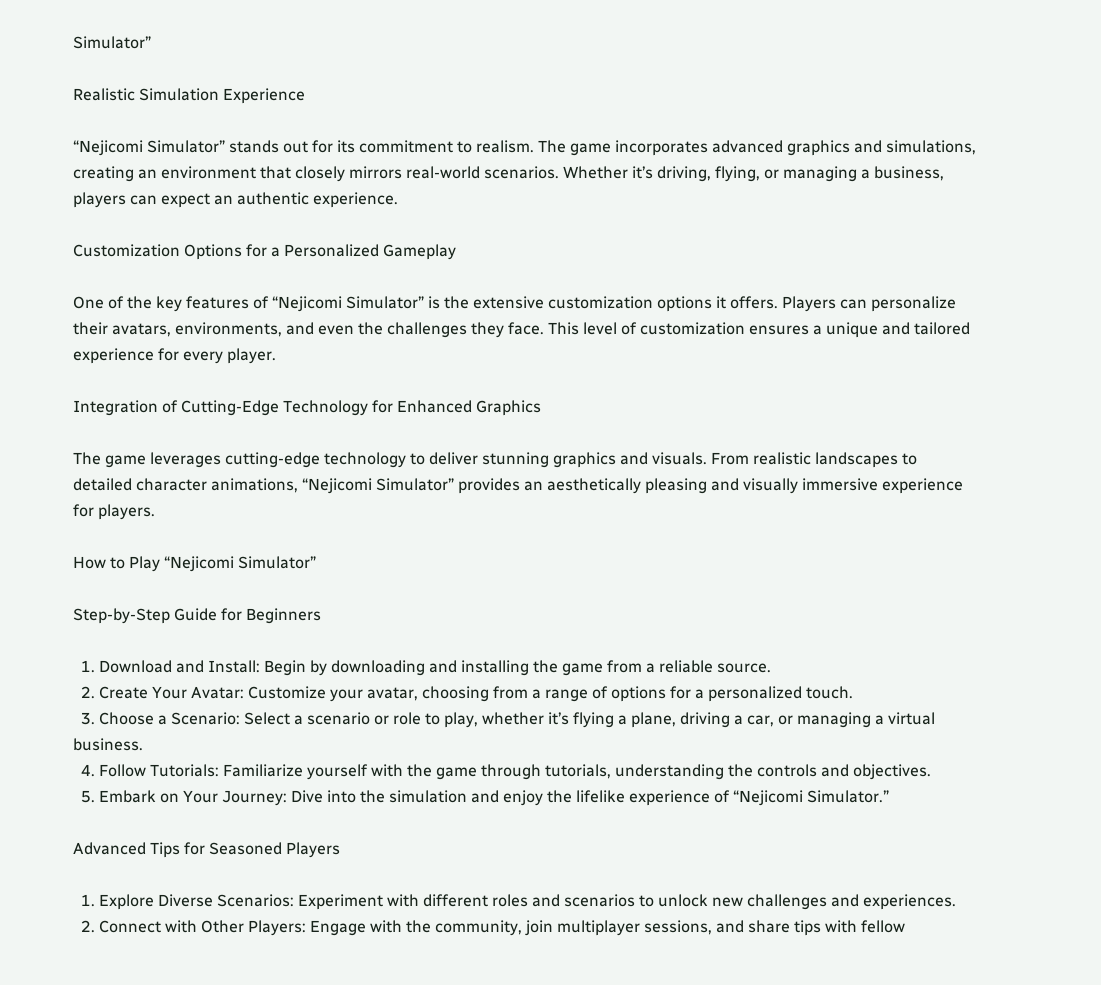Simulator”

Realistic Simulation Experience

“Nejicomi Simulator” stands out for its commitment to realism. The game incorporates advanced graphics and simulations, creating an environment that closely mirrors real-world scenarios. Whether it’s driving, flying, or managing a business, players can expect an authentic experience.

Customization Options for a Personalized Gameplay

One of the key features of “Nejicomi Simulator” is the extensive customization options it offers. Players can personalize their avatars, environments, and even the challenges they face. This level of customization ensures a unique and tailored experience for every player.

Integration of Cutting-Edge Technology for Enhanced Graphics

The game leverages cutting-edge technology to deliver stunning graphics and visuals. From realistic landscapes to detailed character animations, “Nejicomi Simulator” provides an aesthetically pleasing and visually immersive experience for players.

How to Play “Nejicomi Simulator”

Step-by-Step Guide for Beginners

  1. Download and Install: Begin by downloading and installing the game from a reliable source.
  2. Create Your Avatar: Customize your avatar, choosing from a range of options for a personalized touch.
  3. Choose a Scenario: Select a scenario or role to play, whether it’s flying a plane, driving a car, or managing a virtual business.
  4. Follow Tutorials: Familiarize yourself with the game through tutorials, understanding the controls and objectives.
  5. Embark on Your Journey: Dive into the simulation and enjoy the lifelike experience of “Nejicomi Simulator.”

Advanced Tips for Seasoned Players

  1. Explore Diverse Scenarios: Experiment with different roles and scenarios to unlock new challenges and experiences.
  2. Connect with Other Players: Engage with the community, join multiplayer sessions, and share tips with fellow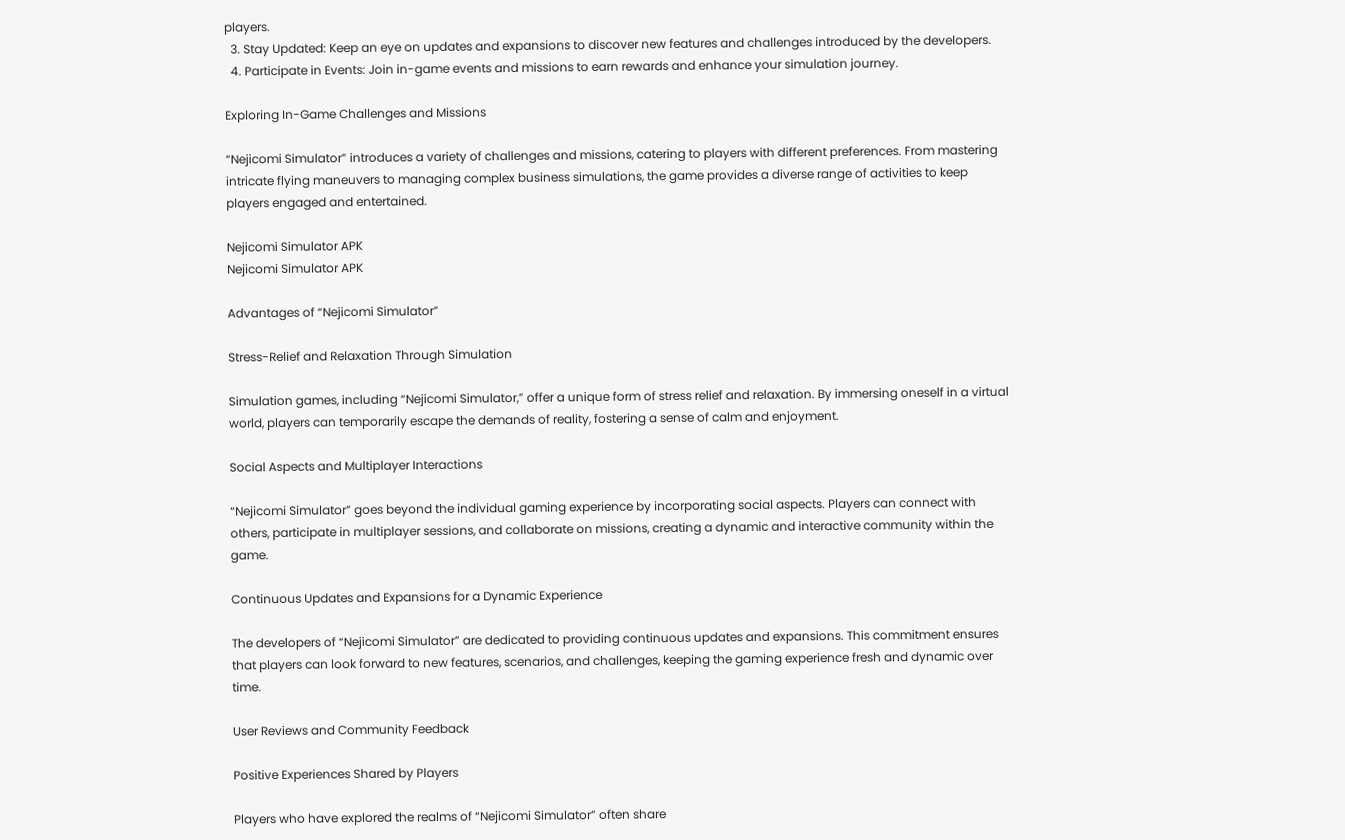players.
  3. Stay Updated: Keep an eye on updates and expansions to discover new features and challenges introduced by the developers.
  4. Participate in Events: Join in-game events and missions to earn rewards and enhance your simulation journey.

Exploring In-Game Challenges and Missions

“Nejicomi Simulator” introduces a variety of challenges and missions, catering to players with different preferences. From mastering intricate flying maneuvers to managing complex business simulations, the game provides a diverse range of activities to keep players engaged and entertained.

Nejicomi Simulator APK
Nejicomi Simulator APK

Advantages of “Nejicomi Simulator”

Stress-Relief and Relaxation Through Simulation

Simulation games, including “Nejicomi Simulator,” offer a unique form of stress relief and relaxation. By immersing oneself in a virtual world, players can temporarily escape the demands of reality, fostering a sense of calm and enjoyment.

Social Aspects and Multiplayer Interactions

“Nejicomi Simulator” goes beyond the individual gaming experience by incorporating social aspects. Players can connect with others, participate in multiplayer sessions, and collaborate on missions, creating a dynamic and interactive community within the game.

Continuous Updates and Expansions for a Dynamic Experience

The developers of “Nejicomi Simulator” are dedicated to providing continuous updates and expansions. This commitment ensures that players can look forward to new features, scenarios, and challenges, keeping the gaming experience fresh and dynamic over time.

User Reviews and Community Feedback

Positive Experiences Shared by Players

Players who have explored the realms of “Nejicomi Simulator” often share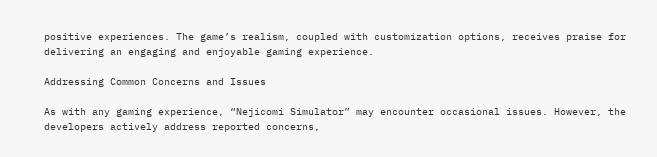positive experiences. The game’s realism, coupled with customization options, receives praise for delivering an engaging and enjoyable gaming experience.

Addressing Common Concerns and Issues

As with any gaming experience, “Nejicomi Simulator” may encounter occasional issues. However, the developers actively address reported concerns,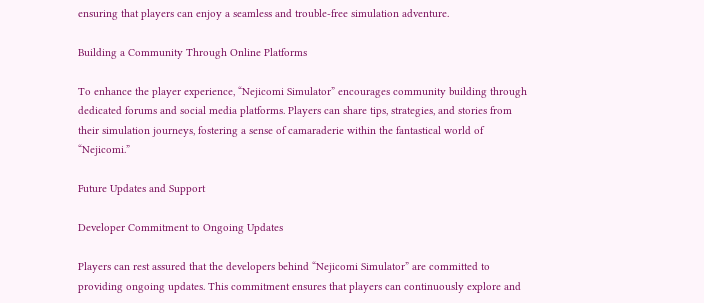ensuring that players can enjoy a seamless and trouble-free simulation adventure.

Building a Community Through Online Platforms

To enhance the player experience, “Nejicomi Simulator” encourages community building through dedicated forums and social media platforms. Players can share tips, strategies, and stories from their simulation journeys, fostering a sense of camaraderie within the fantastical world of “Nejicomi.”

Future Updates and Support

Developer Commitment to Ongoing Updates

Players can rest assured that the developers behind “Nejicomi Simulator” are committed to providing ongoing updates. This commitment ensures that players can continuously explore and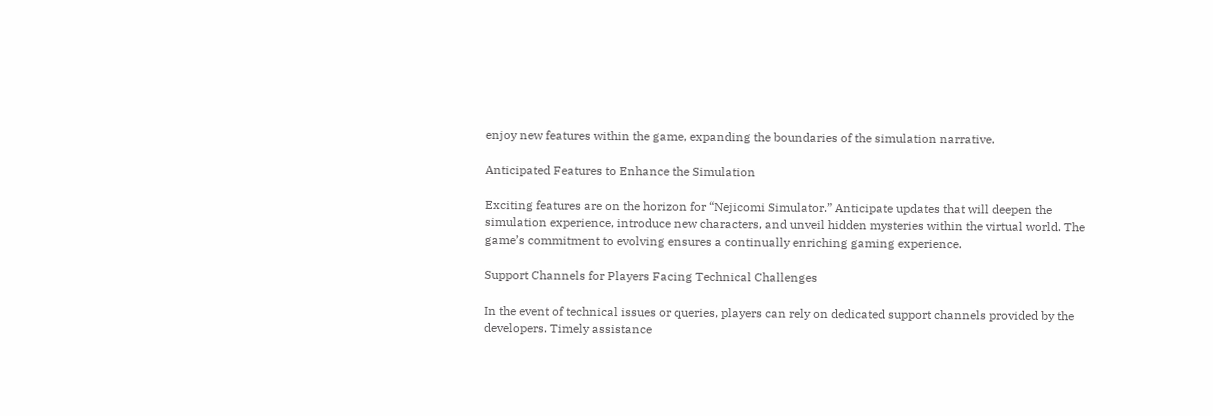enjoy new features within the game, expanding the boundaries of the simulation narrative.

Anticipated Features to Enhance the Simulation

Exciting features are on the horizon for “Nejicomi Simulator.” Anticipate updates that will deepen the simulation experience, introduce new characters, and unveil hidden mysteries within the virtual world. The game’s commitment to evolving ensures a continually enriching gaming experience.

Support Channels for Players Facing Technical Challenges

In the event of technical issues or queries, players can rely on dedicated support channels provided by the developers. Timely assistance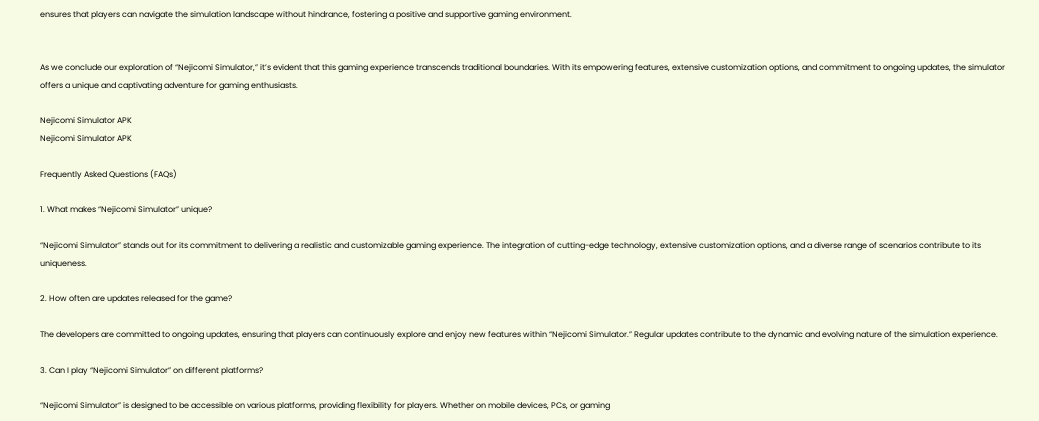ensures that players can navigate the simulation landscape without hindrance, fostering a positive and supportive gaming environment.


As we conclude our exploration of “Nejicomi Simulator,” it’s evident that this gaming experience transcends traditional boundaries. With its empowering features, extensive customization options, and commitment to ongoing updates, the simulator offers a unique and captivating adventure for gaming enthusiasts.

Nejicomi Simulator APK
Nejicomi Simulator APK

Frequently Asked Questions (FAQs)

1. What makes “Nejicomi Simulator” unique?

“Nejicomi Simulator” stands out for its commitment to delivering a realistic and customizable gaming experience. The integration of cutting-edge technology, extensive customization options, and a diverse range of scenarios contribute to its uniqueness.

2. How often are updates released for the game?

The developers are committed to ongoing updates, ensuring that players can continuously explore and enjoy new features within “Nejicomi Simulator.” Regular updates contribute to the dynamic and evolving nature of the simulation experience.

3. Can I play “Nejicomi Simulator” on different platforms?

“Nejicomi Simulator” is designed to be accessible on various platforms, providing flexibility for players. Whether on mobile devices, PCs, or gaming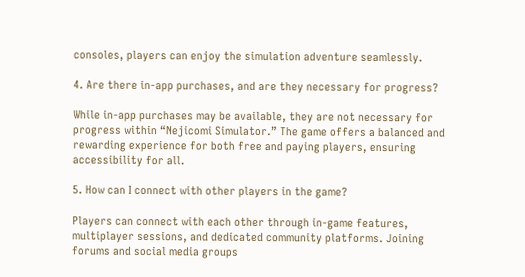consoles, players can enjoy the simulation adventure seamlessly.

4. Are there in-app purchases, and are they necessary for progress?

While in-app purchases may be available, they are not necessary for progress within “Nejicomi Simulator.” The game offers a balanced and rewarding experience for both free and paying players, ensuring accessibility for all.

5. How can I connect with other players in the game?

Players can connect with each other through in-game features, multiplayer sessions, and dedicated community platforms. Joining forums and social media groups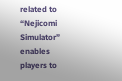related to “Nejicomi Simulator” enables players to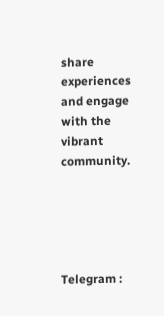share experiences and engage with the vibrant community.





Telegram :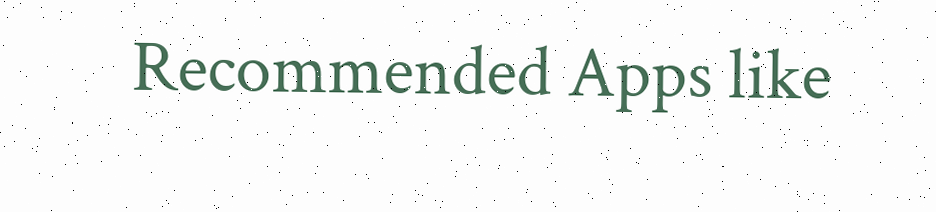Recommended Apps like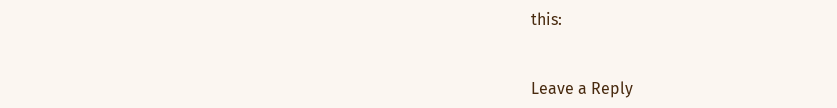this:


Leave a Reply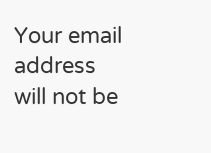Your email address will not be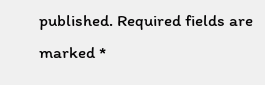published. Required fields are marked *